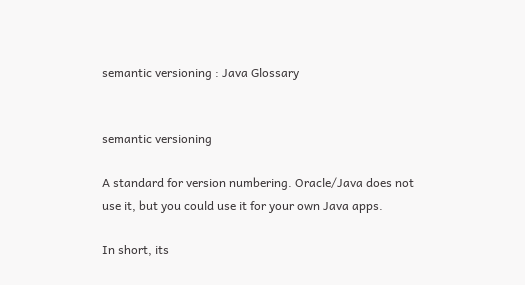semantic versioning : Java Glossary


semantic versioning

A standard for version numbering. Oracle/Java does not use it, but you could use it for your own Java apps.

In short, its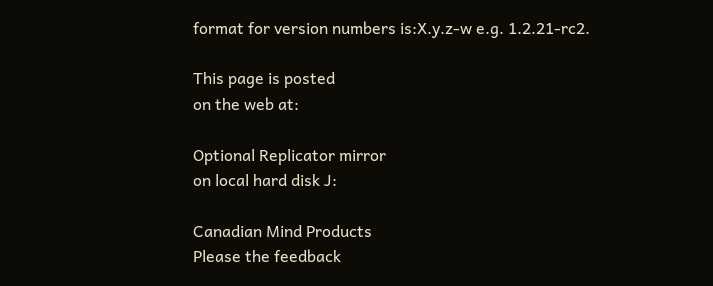format for version numbers is:X.y.z-w e.g. 1.2.21-rc2.

This page is posted
on the web at:

Optional Replicator mirror
on local hard disk J:

Canadian Mind Products
Please the feedback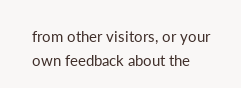from other visitors, or your own feedback about the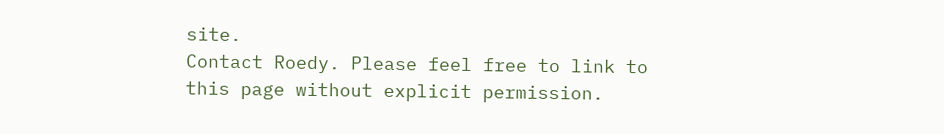site.
Contact Roedy. Please feel free to link to this page without explicit permission.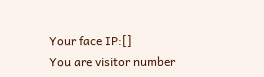Your face IP:[]
You are visitor number